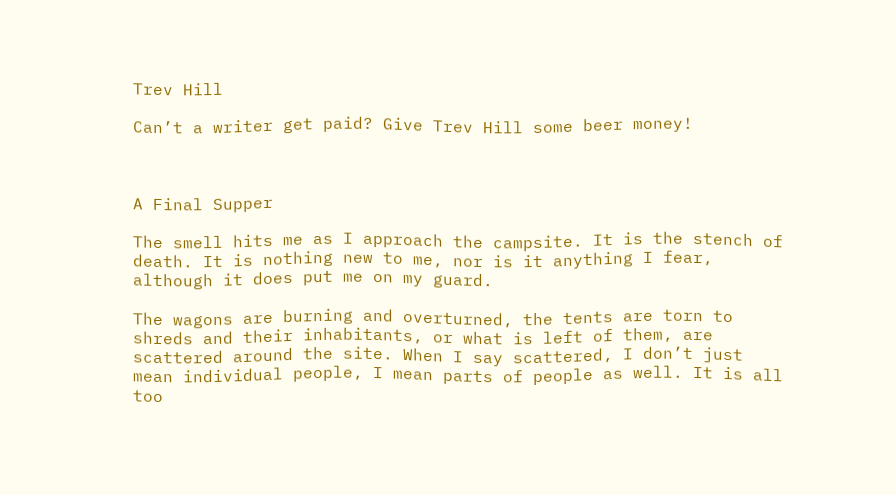Trev Hill

Can’t a writer get paid? Give Trev Hill some beer money!



A Final Supper

The smell hits me as I approach the campsite. It is the stench of death. It is nothing new to me, nor is it anything I fear, although it does put me on my guard.

The wagons are burning and overturned, the tents are torn to shreds and their inhabitants, or what is left of them, are scattered around the site. When I say scattered, I don’t just mean individual people, I mean parts of people as well. It is all too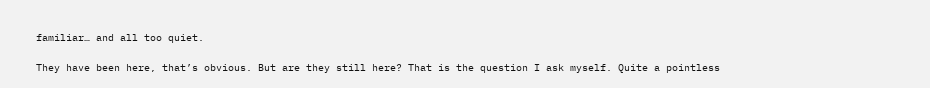familiar… and all too quiet.

They have been here, that’s obvious. But are they still here? That is the question I ask myself. Quite a pointless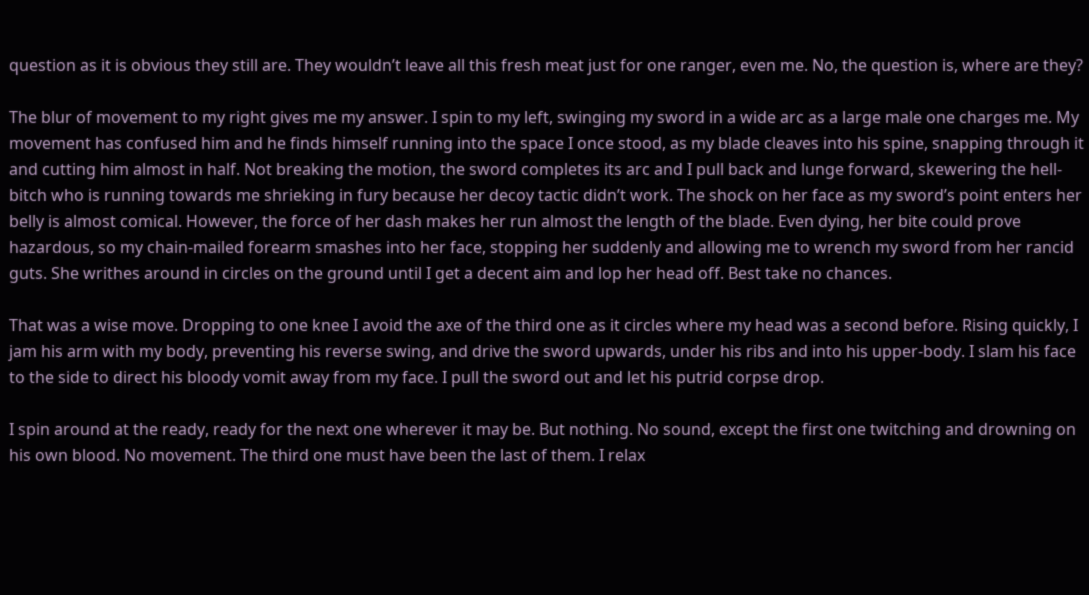question as it is obvious they still are. They wouldn’t leave all this fresh meat just for one ranger, even me. No, the question is, where are they?

The blur of movement to my right gives me my answer. I spin to my left, swinging my sword in a wide arc as a large male one charges me. My movement has confused him and he finds himself running into the space I once stood, as my blade cleaves into his spine, snapping through it and cutting him almost in half. Not breaking the motion, the sword completes its arc and I pull back and lunge forward, skewering the hell-bitch who is running towards me shrieking in fury because her decoy tactic didn’t work. The shock on her face as my sword’s point enters her belly is almost comical. However, the force of her dash makes her run almost the length of the blade. Even dying, her bite could prove hazardous, so my chain-mailed forearm smashes into her face, stopping her suddenly and allowing me to wrench my sword from her rancid guts. She writhes around in circles on the ground until I get a decent aim and lop her head off. Best take no chances.

That was a wise move. Dropping to one knee I avoid the axe of the third one as it circles where my head was a second before. Rising quickly, I jam his arm with my body, preventing his reverse swing, and drive the sword upwards, under his ribs and into his upper-body. I slam his face to the side to direct his bloody vomit away from my face. I pull the sword out and let his putrid corpse drop.

I spin around at the ready, ready for the next one wherever it may be. But nothing. No sound, except the first one twitching and drowning on his own blood. No movement. The third one must have been the last of them. I relax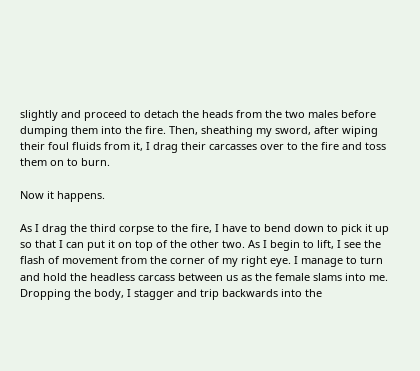slightly and proceed to detach the heads from the two males before dumping them into the fire. Then, sheathing my sword, after wiping their foul fluids from it, I drag their carcasses over to the fire and toss them on to burn.

Now it happens.

As I drag the third corpse to the fire, I have to bend down to pick it up so that I can put it on top of the other two. As I begin to lift, I see the flash of movement from the corner of my right eye. I manage to turn and hold the headless carcass between us as the female slams into me. Dropping the body, I stagger and trip backwards into the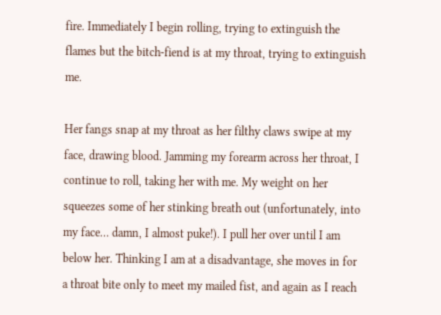fire. Immediately I begin rolling, trying to extinguish the flames but the bitch-fiend is at my throat, trying to extinguish me.

Her fangs snap at my throat as her filthy claws swipe at my face, drawing blood. Jamming my forearm across her throat, I continue to roll, taking her with me. My weight on her squeezes some of her stinking breath out (unfortunately, into my face… damn, I almost puke!). I pull her over until I am below her. Thinking I am at a disadvantage, she moves in for a throat bite only to meet my mailed fist, and again as I reach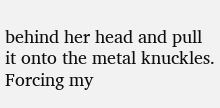behind her head and pull it onto the metal knuckles. Forcing my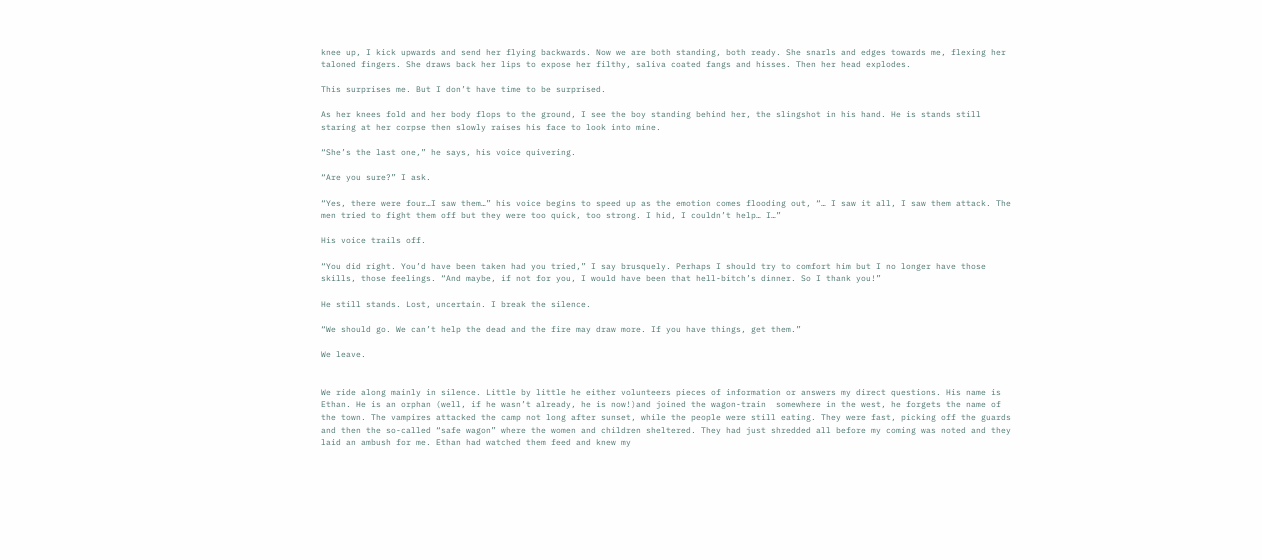knee up, I kick upwards and send her flying backwards. Now we are both standing, both ready. She snarls and edges towards me, flexing her taloned fingers. She draws back her lips to expose her filthy, saliva coated fangs and hisses. Then her head explodes.

This surprises me. But I don’t have time to be surprised.

As her knees fold and her body flops to the ground, I see the boy standing behind her, the slingshot in his hand. He is stands still staring at her corpse then slowly raises his face to look into mine.

“She’s the last one,” he says, his voice quivering.

“Are you sure?” I ask.

“Yes, there were four…I saw them…” his voice begins to speed up as the emotion comes flooding out, “… I saw it all, I saw them attack. The men tried to fight them off but they were too quick, too strong. I hid, I couldn’t help… I…”

His voice trails off.

“You did right. You’d have been taken had you tried,” I say brusquely. Perhaps I should try to comfort him but I no longer have those skills, those feelings. “And maybe, if not for you, I would have been that hell-bitch’s dinner. So I thank you!”

He still stands. Lost, uncertain. I break the silence.

“We should go. We can’t help the dead and the fire may draw more. If you have things, get them.”

We leave.


We ride along mainly in silence. Little by little he either volunteers pieces of information or answers my direct questions. His name is Ethan. He is an orphan (well, if he wasn’t already, he is now!)and joined the wagon-train  somewhere in the west, he forgets the name of the town. The vampires attacked the camp not long after sunset, while the people were still eating. They were fast, picking off the guards and then the so-called “safe wagon” where the women and children sheltered. They had just shredded all before my coming was noted and they laid an ambush for me. Ethan had watched them feed and knew my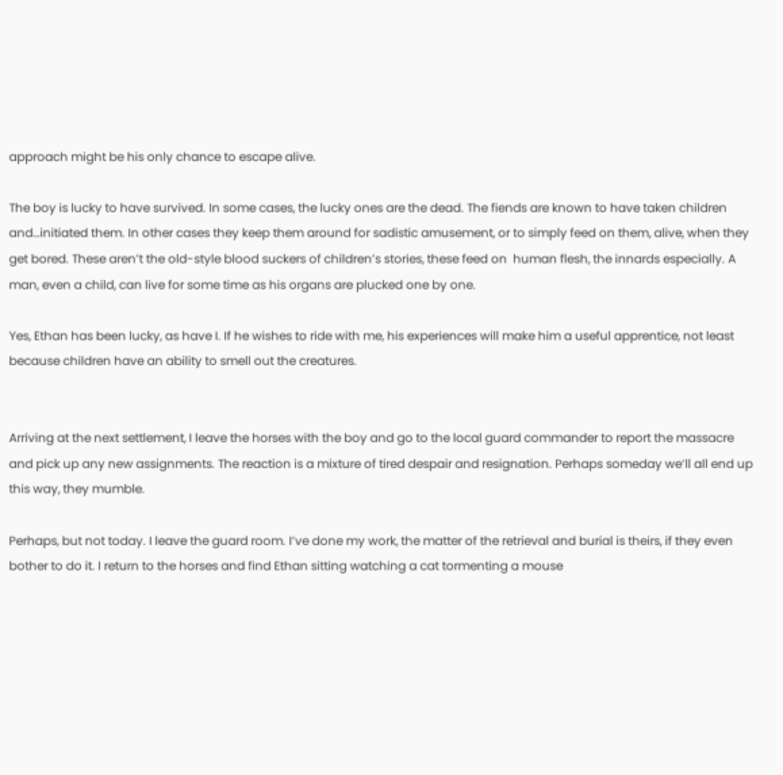approach might be his only chance to escape alive.

The boy is lucky to have survived. In some cases, the lucky ones are the dead. The fiends are known to have taken children and…initiated them. In other cases they keep them around for sadistic amusement, or to simply feed on them, alive, when they get bored. These aren’t the old-style blood suckers of children’s stories, these feed on  human flesh, the innards especially. A man, even a child, can live for some time as his organs are plucked one by one.

Yes, Ethan has been lucky, as have I. If he wishes to ride with me, his experiences will make him a useful apprentice, not least because children have an ability to smell out the creatures.


Arriving at the next settlement, I leave the horses with the boy and go to the local guard commander to report the massacre and pick up any new assignments. The reaction is a mixture of tired despair and resignation. Perhaps someday we’ll all end up this way, they mumble.

Perhaps, but not today. I leave the guard room. I’ve done my work, the matter of the retrieval and burial is theirs, if they even bother to do it. I return to the horses and find Ethan sitting watching a cat tormenting a mouse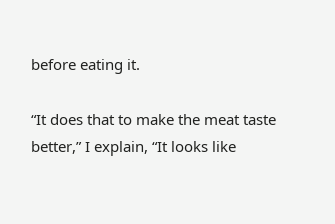before eating it.

“It does that to make the meat taste better,” I explain, “It looks like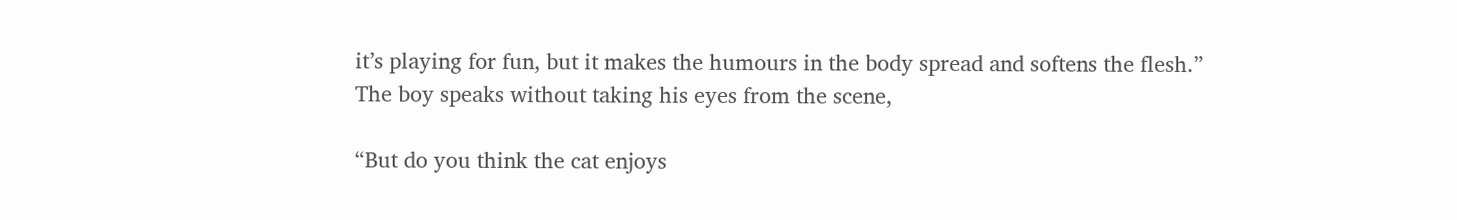it’s playing for fun, but it makes the humours in the body spread and softens the flesh.” The boy speaks without taking his eyes from the scene,

“But do you think the cat enjoys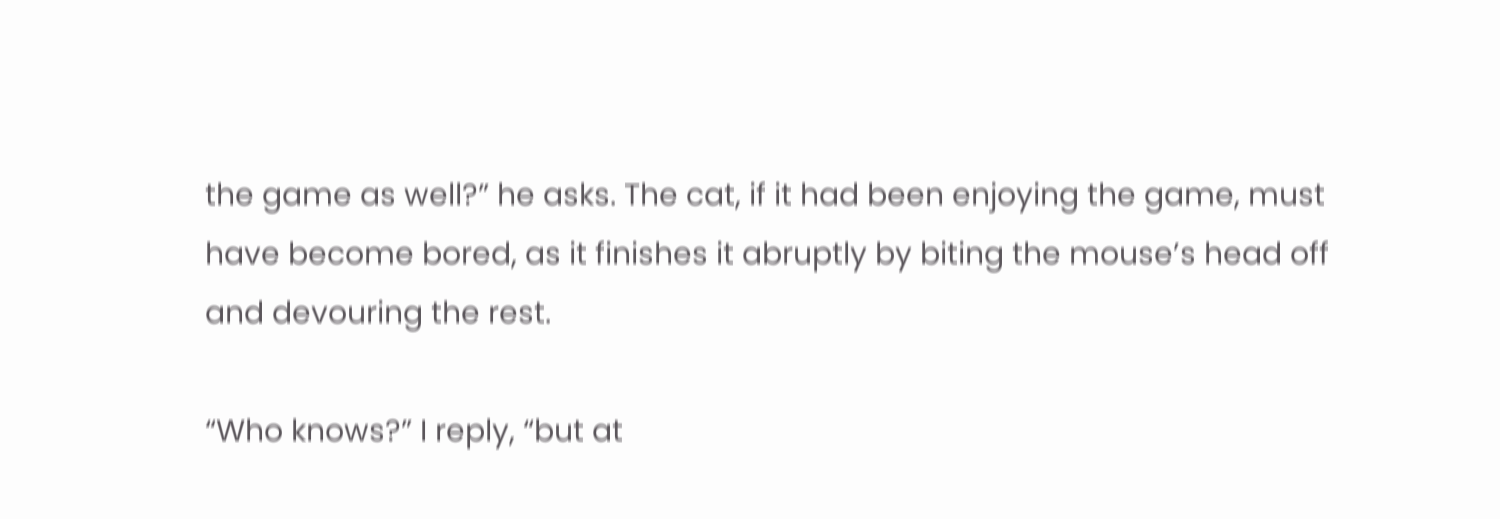the game as well?” he asks. The cat, if it had been enjoying the game, must have become bored, as it finishes it abruptly by biting the mouse’s head off and devouring the rest.

“Who knows?” I reply, “but at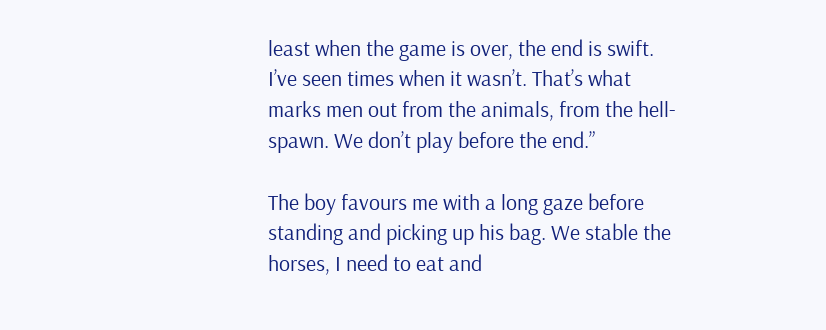least when the game is over, the end is swift. I’ve seen times when it wasn’t. That’s what marks men out from the animals, from the hell-spawn. We don’t play before the end.”

The boy favours me with a long gaze before standing and picking up his bag. We stable the horses, I need to eat and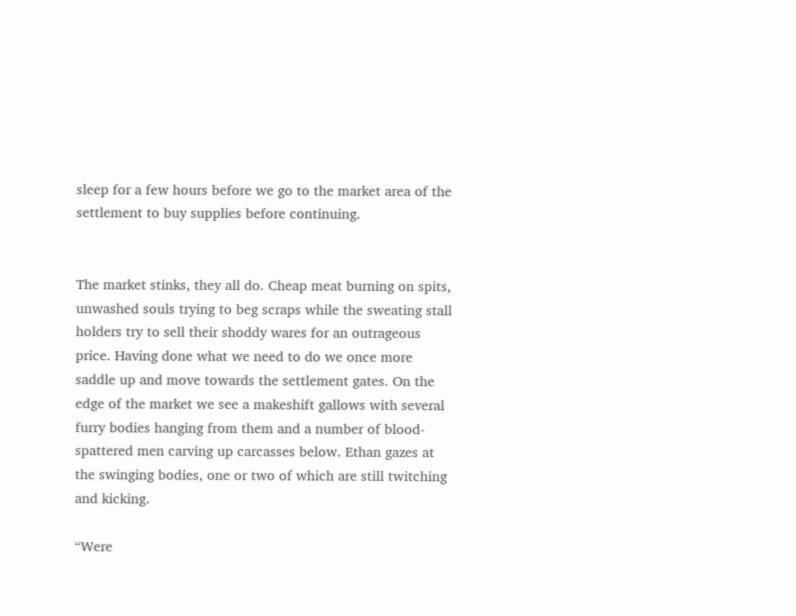sleep for a few hours before we go to the market area of the settlement to buy supplies before continuing.


The market stinks, they all do. Cheap meat burning on spits, unwashed souls trying to beg scraps while the sweating stall holders try to sell their shoddy wares for an outrageous price. Having done what we need to do we once more saddle up and move towards the settlement gates. On the edge of the market we see a makeshift gallows with several furry bodies hanging from them and a number of blood-spattered men carving up carcasses below. Ethan gazes at the swinging bodies, one or two of which are still twitching and kicking.

“Were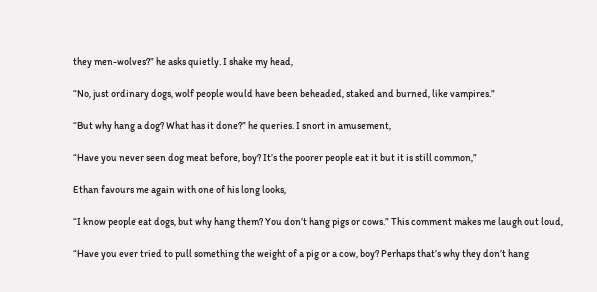they men-wolves?” he asks quietly. I shake my head,

“No, just ordinary dogs, wolf people would have been beheaded, staked and burned, like vampires.”

“But why hang a dog? What has it done?” he queries. I snort in amusement,

“Have you never seen dog meat before, boy? It’s the poorer people eat it but it is still common,”

Ethan favours me again with one of his long looks,

“I know people eat dogs, but why hang them? You don’t hang pigs or cows.” This comment makes me laugh out loud,

“Have you ever tried to pull something the weight of a pig or a cow, boy? Perhaps that’s why they don’t hang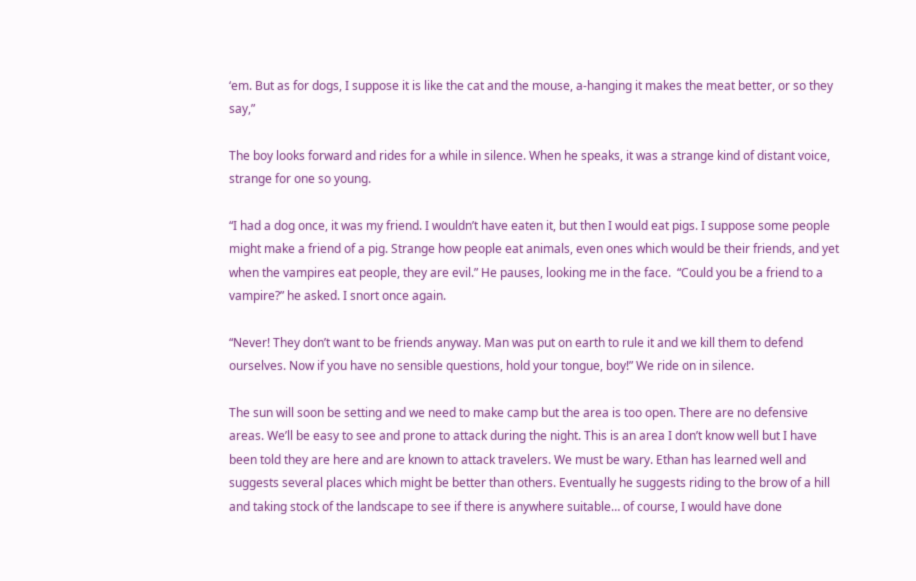‘em. But as for dogs, I suppose it is like the cat and the mouse, a-hanging it makes the meat better, or so they say,”

The boy looks forward and rides for a while in silence. When he speaks, it was a strange kind of distant voice, strange for one so young.

“I had a dog once, it was my friend. I wouldn’t have eaten it, but then I would eat pigs. I suppose some people might make a friend of a pig. Strange how people eat animals, even ones which would be their friends, and yet when the vampires eat people, they are evil.” He pauses, looking me in the face.  “Could you be a friend to a vampire?” he asked. I snort once again.

“Never! They don’t want to be friends anyway. Man was put on earth to rule it and we kill them to defend ourselves. Now if you have no sensible questions, hold your tongue, boy!” We ride on in silence.

The sun will soon be setting and we need to make camp but the area is too open. There are no defensive areas. We’ll be easy to see and prone to attack during the night. This is an area I don’t know well but I have been told they are here and are known to attack travelers. We must be wary. Ethan has learned well and suggests several places which might be better than others. Eventually he suggests riding to the brow of a hill and taking stock of the landscape to see if there is anywhere suitable… of course, I would have done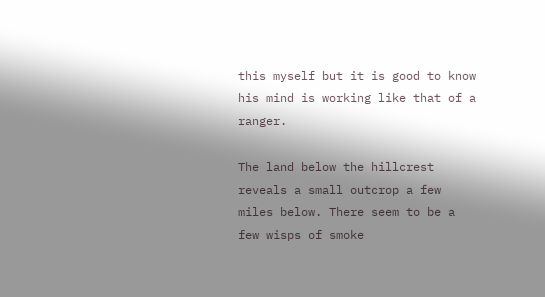this myself but it is good to know his mind is working like that of a ranger.

The land below the hillcrest reveals a small outcrop a few miles below. There seem to be a few wisps of smoke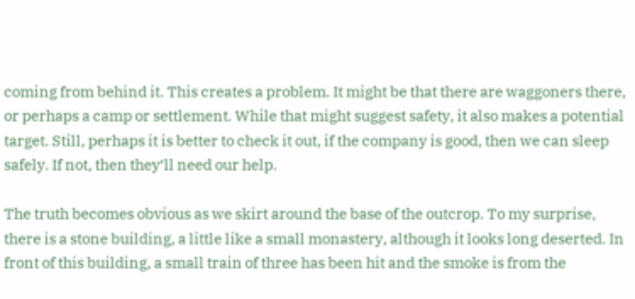coming from behind it. This creates a problem. It might be that there are waggoners there, or perhaps a camp or settlement. While that might suggest safety, it also makes a potential target. Still, perhaps it is better to check it out, if the company is good, then we can sleep safely. If not, then they’ll need our help.

The truth becomes obvious as we skirt around the base of the outcrop. To my surprise, there is a stone building, a little like a small monastery, although it looks long deserted. In front of this building, a small train of three has been hit and the smoke is from the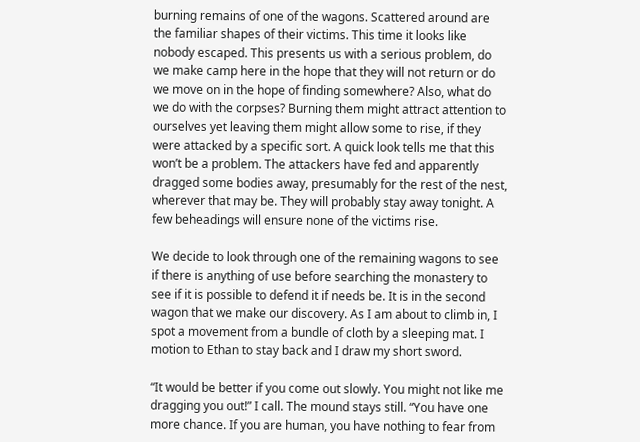burning remains of one of the wagons. Scattered around are the familiar shapes of their victims. This time it looks like nobody escaped. This presents us with a serious problem, do we make camp here in the hope that they will not return or do we move on in the hope of finding somewhere? Also, what do we do with the corpses? Burning them might attract attention to ourselves yet leaving them might allow some to rise, if they were attacked by a specific sort. A quick look tells me that this won’t be a problem. The attackers have fed and apparently dragged some bodies away, presumably for the rest of the nest, wherever that may be. They will probably stay away tonight. A few beheadings will ensure none of the victims rise.

We decide to look through one of the remaining wagons to see if there is anything of use before searching the monastery to see if it is possible to defend it if needs be. It is in the second wagon that we make our discovery. As I am about to climb in, I spot a movement from a bundle of cloth by a sleeping mat. I motion to Ethan to stay back and I draw my short sword.

“It would be better if you come out slowly. You might not like me dragging you out!” I call. The mound stays still. “You have one more chance. If you are human, you have nothing to fear from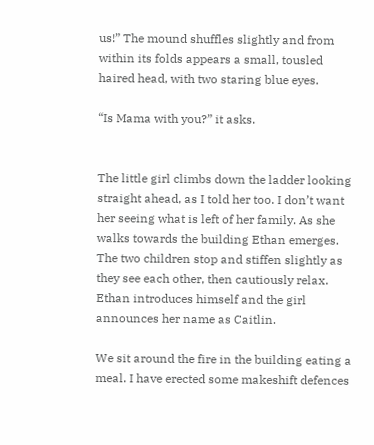us!” The mound shuffles slightly and from within its folds appears a small, tousled haired head, with two staring blue eyes.

“Is Mama with you?” it asks.


The little girl climbs down the ladder looking straight ahead, as I told her too. I don’t want her seeing what is left of her family. As she walks towards the building Ethan emerges. The two children stop and stiffen slightly as they see each other, then cautiously relax. Ethan introduces himself and the girl announces her name as Caitlin.

We sit around the fire in the building eating a meal. I have erected some makeshift defences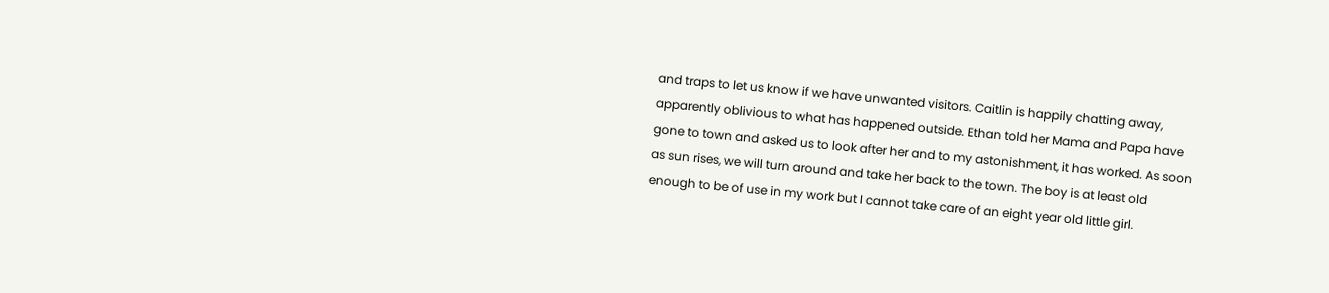and traps to let us know if we have unwanted visitors. Caitlin is happily chatting away, apparently oblivious to what has happened outside. Ethan told her Mama and Papa have gone to town and asked us to look after her and to my astonishment, it has worked. As soon as sun rises, we will turn around and take her back to the town. The boy is at least old enough to be of use in my work but I cannot take care of an eight year old little girl.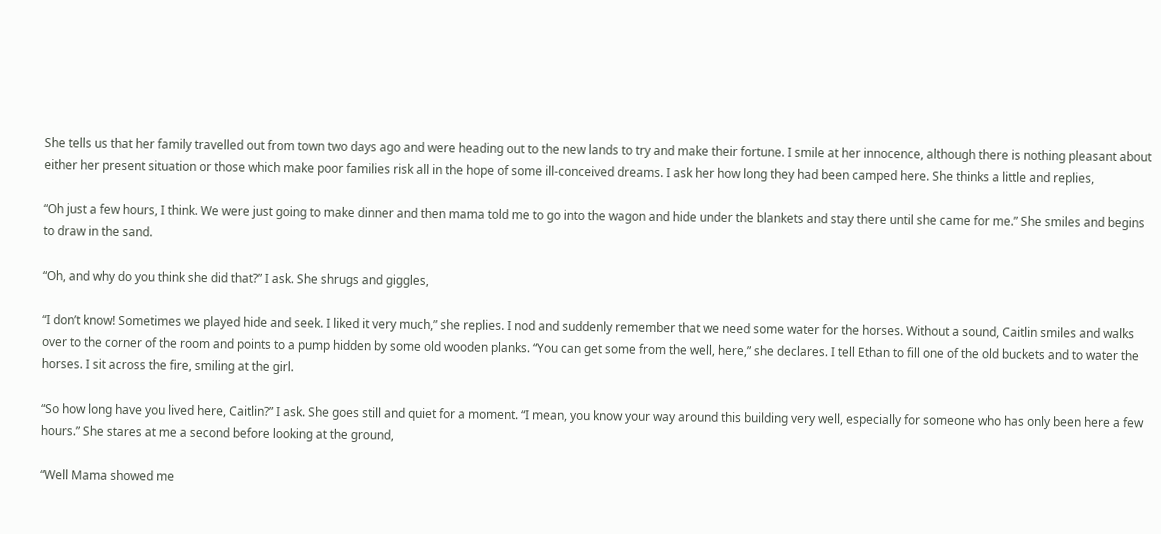She tells us that her family travelled out from town two days ago and were heading out to the new lands to try and make their fortune. I smile at her innocence, although there is nothing pleasant about either her present situation or those which make poor families risk all in the hope of some ill-conceived dreams. I ask her how long they had been camped here. She thinks a little and replies,

“Oh just a few hours, I think. We were just going to make dinner and then mama told me to go into the wagon and hide under the blankets and stay there until she came for me.” She smiles and begins to draw in the sand.

“Oh, and why do you think she did that?” I ask. She shrugs and giggles,

“I don’t know! Sometimes we played hide and seek. I liked it very much,” she replies. I nod and suddenly remember that we need some water for the horses. Without a sound, Caitlin smiles and walks over to the corner of the room and points to a pump hidden by some old wooden planks. “You can get some from the well, here,” she declares. I tell Ethan to fill one of the old buckets and to water the horses. I sit across the fire, smiling at the girl.

“So how long have you lived here, Caitlin?” I ask. She goes still and quiet for a moment. “I mean, you know your way around this building very well, especially for someone who has only been here a few hours.” She stares at me a second before looking at the ground,

“Well Mama showed me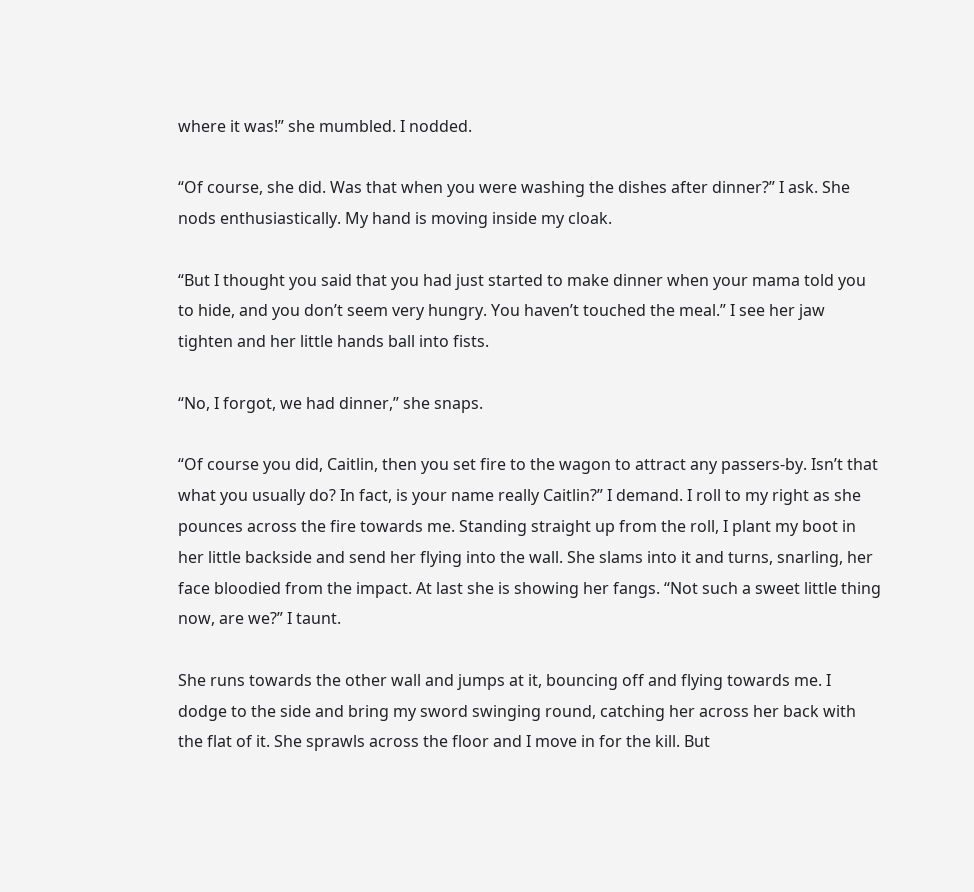where it was!” she mumbled. I nodded.

“Of course, she did. Was that when you were washing the dishes after dinner?” I ask. She nods enthusiastically. My hand is moving inside my cloak.

“But I thought you said that you had just started to make dinner when your mama told you to hide, and you don’t seem very hungry. You haven’t touched the meal.” I see her jaw tighten and her little hands ball into fists.

“No, I forgot, we had dinner,” she snaps.

“Of course you did, Caitlin, then you set fire to the wagon to attract any passers-by. Isn’t that what you usually do? In fact, is your name really Caitlin?” I demand. I roll to my right as she pounces across the fire towards me. Standing straight up from the roll, I plant my boot in her little backside and send her flying into the wall. She slams into it and turns, snarling, her face bloodied from the impact. At last she is showing her fangs. “Not such a sweet little thing now, are we?” I taunt.

She runs towards the other wall and jumps at it, bouncing off and flying towards me. I dodge to the side and bring my sword swinging round, catching her across her back with the flat of it. She sprawls across the floor and I move in for the kill. But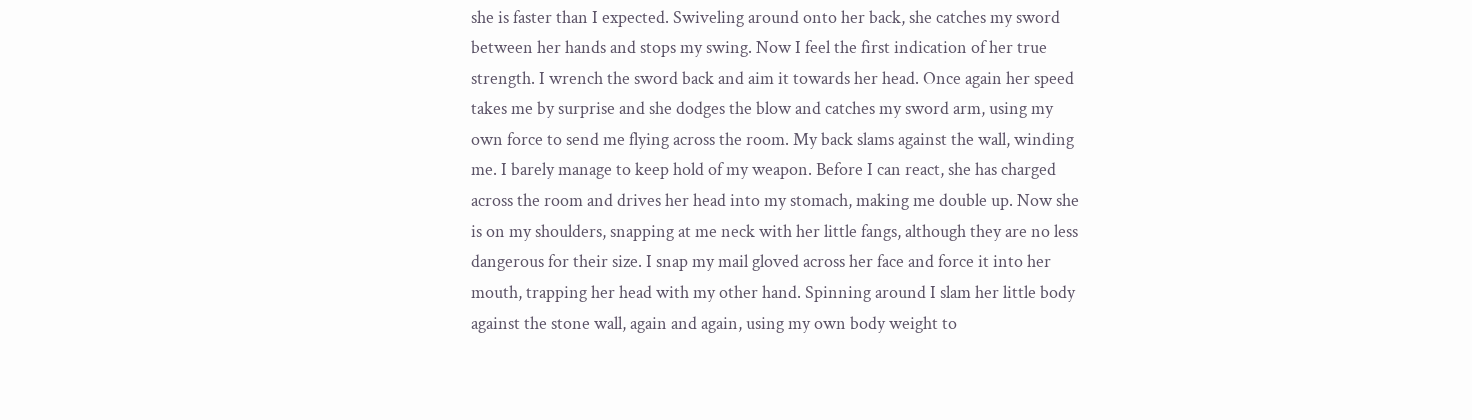she is faster than I expected. Swiveling around onto her back, she catches my sword between her hands and stops my swing. Now I feel the first indication of her true strength. I wrench the sword back and aim it towards her head. Once again her speed takes me by surprise and she dodges the blow and catches my sword arm, using my own force to send me flying across the room. My back slams against the wall, winding me. I barely manage to keep hold of my weapon. Before I can react, she has charged across the room and drives her head into my stomach, making me double up. Now she  is on my shoulders, snapping at me neck with her little fangs, although they are no less dangerous for their size. I snap my mail gloved across her face and force it into her mouth, trapping her head with my other hand. Spinning around I slam her little body against the stone wall, again and again, using my own body weight to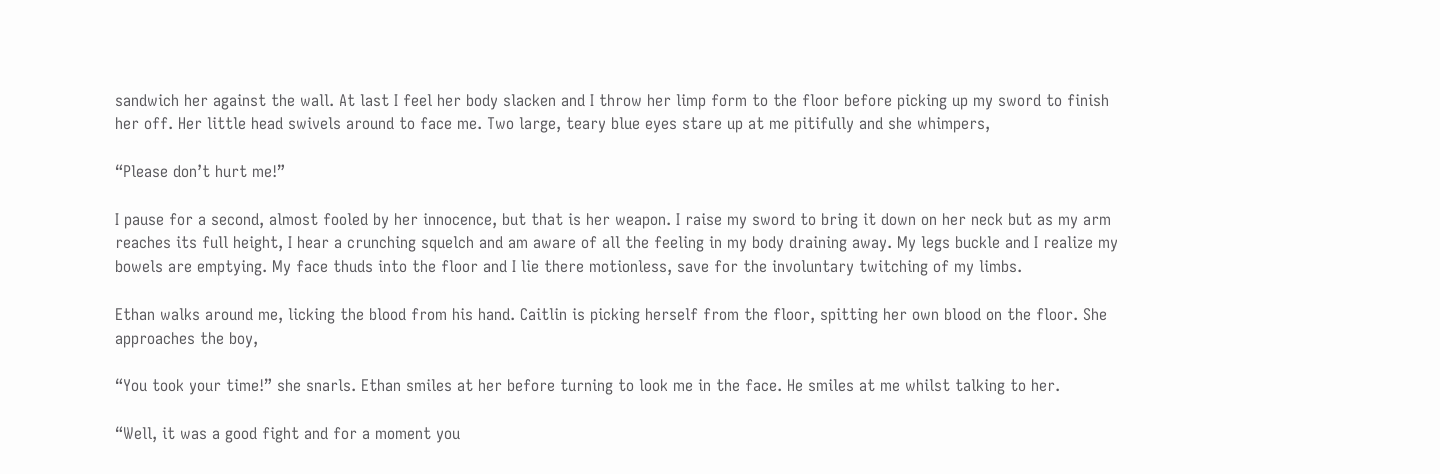sandwich her against the wall. At last I feel her body slacken and I throw her limp form to the floor before picking up my sword to finish her off. Her little head swivels around to face me. Two large, teary blue eyes stare up at me pitifully and she whimpers,

“Please don’t hurt me!”

I pause for a second, almost fooled by her innocence, but that is her weapon. I raise my sword to bring it down on her neck but as my arm reaches its full height, I hear a crunching squelch and am aware of all the feeling in my body draining away. My legs buckle and I realize my bowels are emptying. My face thuds into the floor and I lie there motionless, save for the involuntary twitching of my limbs.

Ethan walks around me, licking the blood from his hand. Caitlin is picking herself from the floor, spitting her own blood on the floor. She approaches the boy,

“You took your time!” she snarls. Ethan smiles at her before turning to look me in the face. He smiles at me whilst talking to her.

“Well, it was a good fight and for a moment you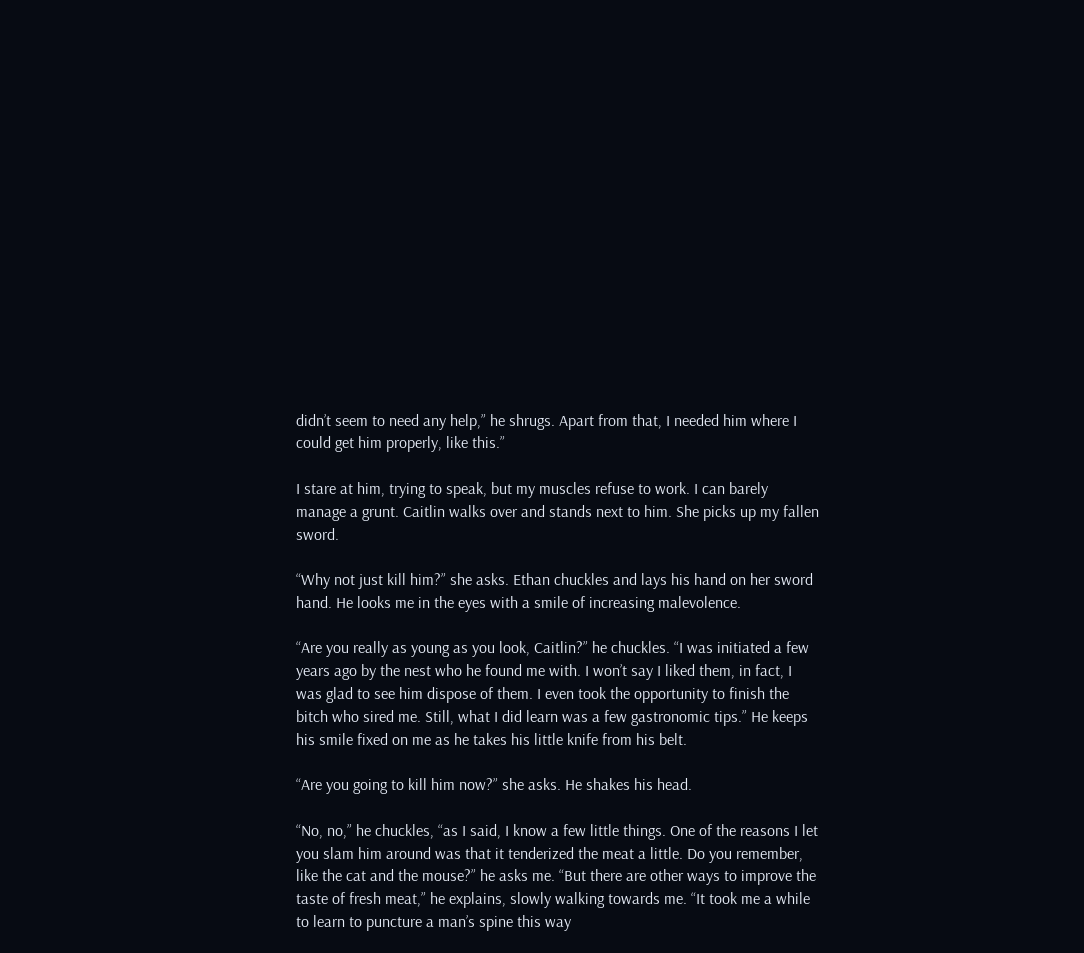didn’t seem to need any help,” he shrugs. Apart from that, I needed him where I could get him properly, like this.”

I stare at him, trying to speak, but my muscles refuse to work. I can barely manage a grunt. Caitlin walks over and stands next to him. She picks up my fallen sword.

“Why not just kill him?” she asks. Ethan chuckles and lays his hand on her sword hand. He looks me in the eyes with a smile of increasing malevolence.

“Are you really as young as you look, Caitlin?” he chuckles. “I was initiated a few years ago by the nest who he found me with. I won’t say I liked them, in fact, I was glad to see him dispose of them. I even took the opportunity to finish the bitch who sired me. Still, what I did learn was a few gastronomic tips.” He keeps his smile fixed on me as he takes his little knife from his belt.

“Are you going to kill him now?” she asks. He shakes his head.

“No, no,” he chuckles, “as I said, I know a few little things. One of the reasons I let you slam him around was that it tenderized the meat a little. Do you remember, like the cat and the mouse?” he asks me. “But there are other ways to improve the taste of fresh meat,” he explains, slowly walking towards me. “It took me a while to learn to puncture a man’s spine this way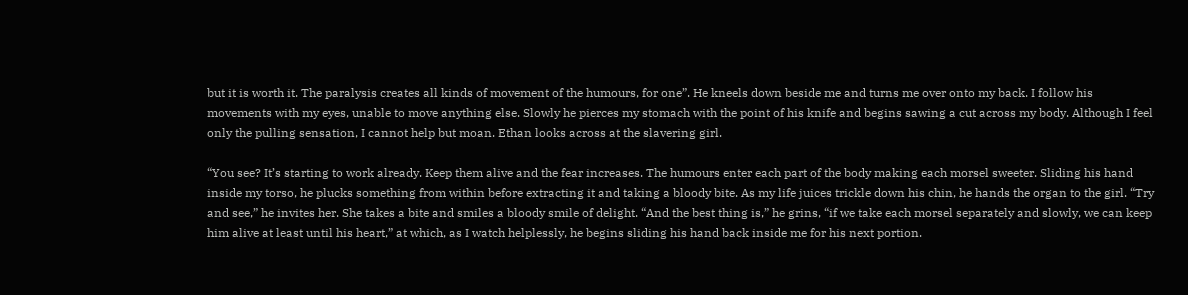but it is worth it. The paralysis creates all kinds of movement of the humours, for one”. He kneels down beside me and turns me over onto my back. I follow his movements with my eyes, unable to move anything else. Slowly he pierces my stomach with the point of his knife and begins sawing a cut across my body. Although I feel only the pulling sensation, I cannot help but moan. Ethan looks across at the slavering girl.

“You see? It’s starting to work already. Keep them alive and the fear increases. The humours enter each part of the body making each morsel sweeter. Sliding his hand inside my torso, he plucks something from within before extracting it and taking a bloody bite. As my life juices trickle down his chin, he hands the organ to the girl. “Try and see,” he invites her. She takes a bite and smiles a bloody smile of delight. “And the best thing is,” he grins, “if we take each morsel separately and slowly, we can keep him alive at least until his heart,” at which, as I watch helplessly, he begins sliding his hand back inside me for his next portion.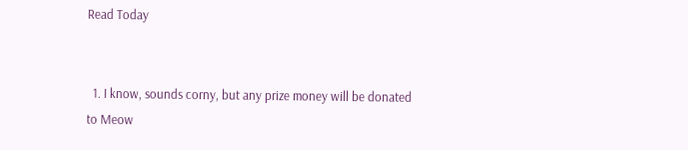Read Today


  1. I know, sounds corny, but any prize money will be donated to Meow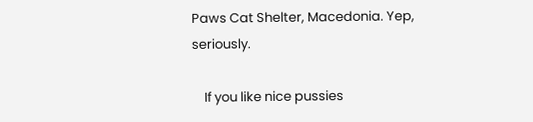Paws Cat Shelter, Macedonia. Yep, seriously.

    If you like nice pussies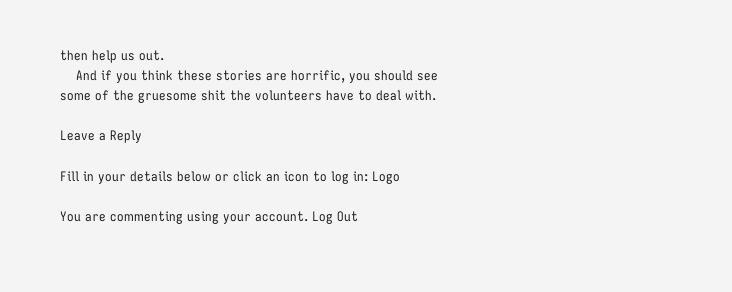then help us out.
    And if you think these stories are horrific, you should see some of the gruesome shit the volunteers have to deal with.

Leave a Reply

Fill in your details below or click an icon to log in: Logo

You are commenting using your account. Log Out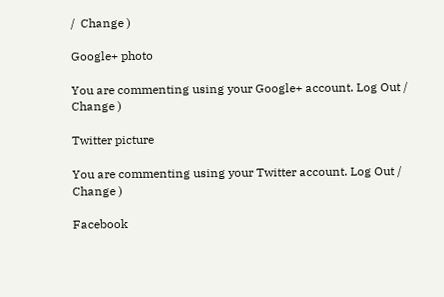/  Change )

Google+ photo

You are commenting using your Google+ account. Log Out /  Change )

Twitter picture

You are commenting using your Twitter account. Log Out /  Change )

Facebook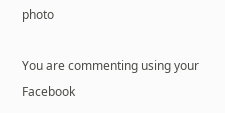photo

You are commenting using your Facebook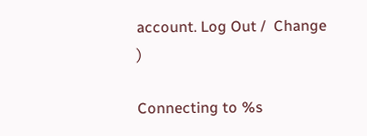account. Log Out /  Change )

Connecting to %s